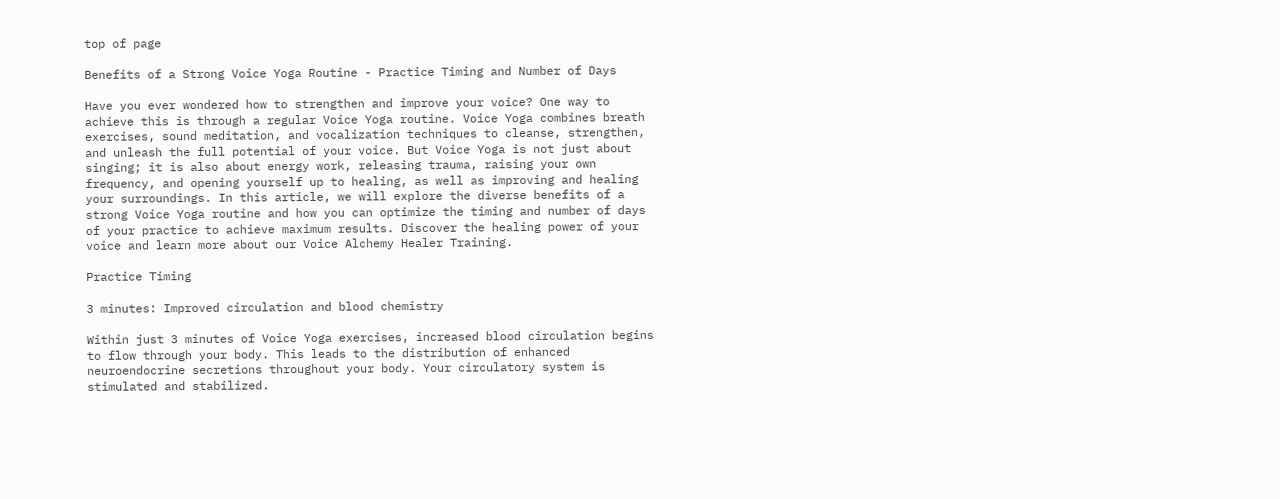top of page

Benefits of a Strong Voice Yoga Routine - Practice Timing and Number of Days

Have you ever wondered how to strengthen and improve your voice? One way to achieve this is through a regular Voice Yoga routine. Voice Yoga combines breath exercises, sound meditation, and vocalization techniques to cleanse, strengthen, and unleash the full potential of your voice. But Voice Yoga is not just about singing; it is also about energy work, releasing trauma, raising your own frequency, and opening yourself up to healing, as well as improving and healing your surroundings. In this article, we will explore the diverse benefits of a strong Voice Yoga routine and how you can optimize the timing and number of days of your practice to achieve maximum results. Discover the healing power of your voice and learn more about our Voice Alchemy Healer Training.

Practice Timing

3 minutes: Improved circulation and blood chemistry

Within just 3 minutes of Voice Yoga exercises, increased blood circulation begins to flow through your body. This leads to the distribution of enhanced neuroendocrine secretions throughout your body. Your circulatory system is stimulated and stabilized.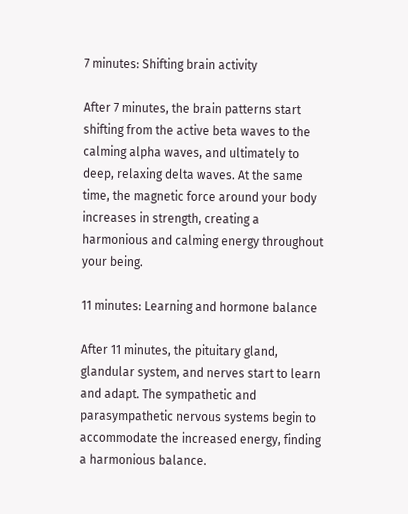7 minutes: Shifting brain activity

After 7 minutes, the brain patterns start shifting from the active beta waves to the calming alpha waves, and ultimately to deep, relaxing delta waves. At the same time, the magnetic force around your body increases in strength, creating a harmonious and calming energy throughout your being.

11 minutes: Learning and hormone balance

After 11 minutes, the pituitary gland, glandular system, and nerves start to learn and adapt. The sympathetic and parasympathetic nervous systems begin to accommodate the increased energy, finding a harmonious balance.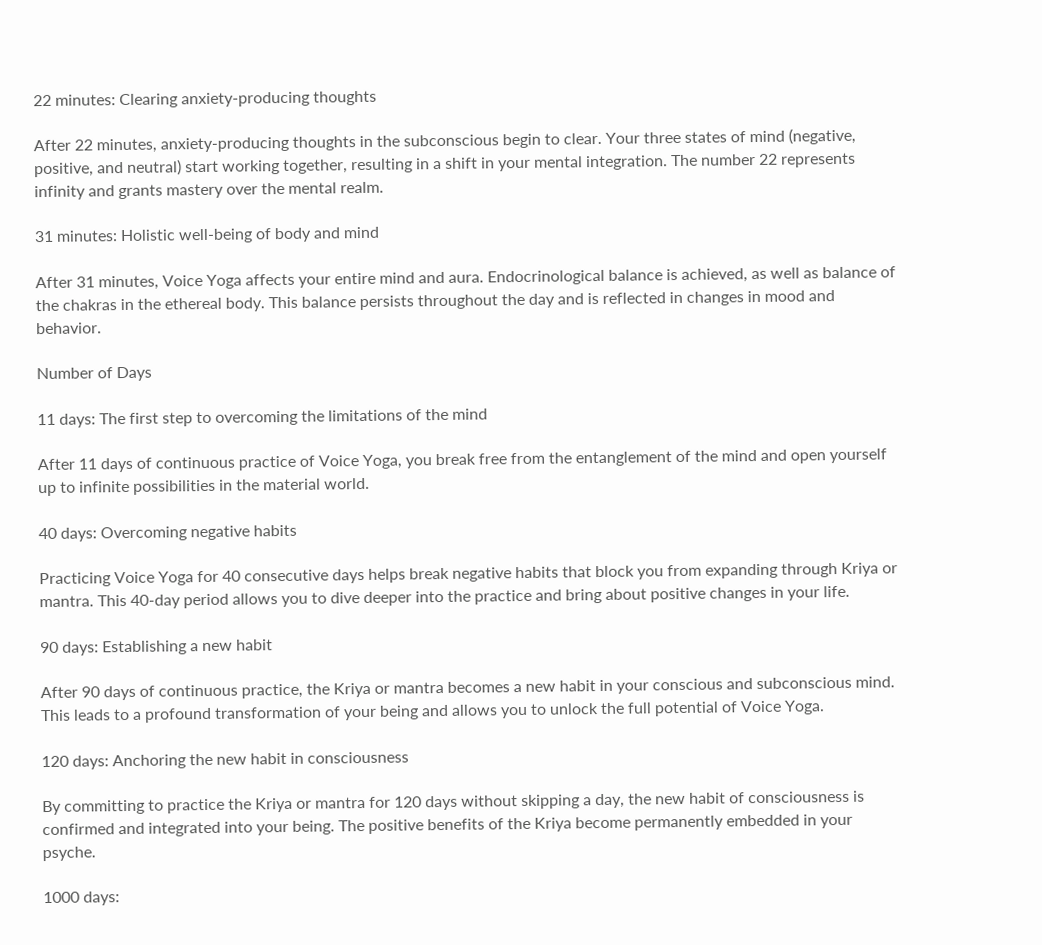22 minutes: Clearing anxiety-producing thoughts

After 22 minutes, anxiety-producing thoughts in the subconscious begin to clear. Your three states of mind (negative, positive, and neutral) start working together, resulting in a shift in your mental integration. The number 22 represents infinity and grants mastery over the mental realm.

31 minutes: Holistic well-being of body and mind

After 31 minutes, Voice Yoga affects your entire mind and aura. Endocrinological balance is achieved, as well as balance of the chakras in the ethereal body. This balance persists throughout the day and is reflected in changes in mood and behavior.

Number of Days

11 days: The first step to overcoming the limitations of the mind

After 11 days of continuous practice of Voice Yoga, you break free from the entanglement of the mind and open yourself up to infinite possibilities in the material world.

40 days: Overcoming negative habits

Practicing Voice Yoga for 40 consecutive days helps break negative habits that block you from expanding through Kriya or mantra. This 40-day period allows you to dive deeper into the practice and bring about positive changes in your life.

90 days: Establishing a new habit

After 90 days of continuous practice, the Kriya or mantra becomes a new habit in your conscious and subconscious mind. This leads to a profound transformation of your being and allows you to unlock the full potential of Voice Yoga.

120 days: Anchoring the new habit in consciousness

By committing to practice the Kriya or mantra for 120 days without skipping a day, the new habit of consciousness is confirmed and integrated into your being. The positive benefits of the Kriya become permanently embedded in your psyche.

1000 days: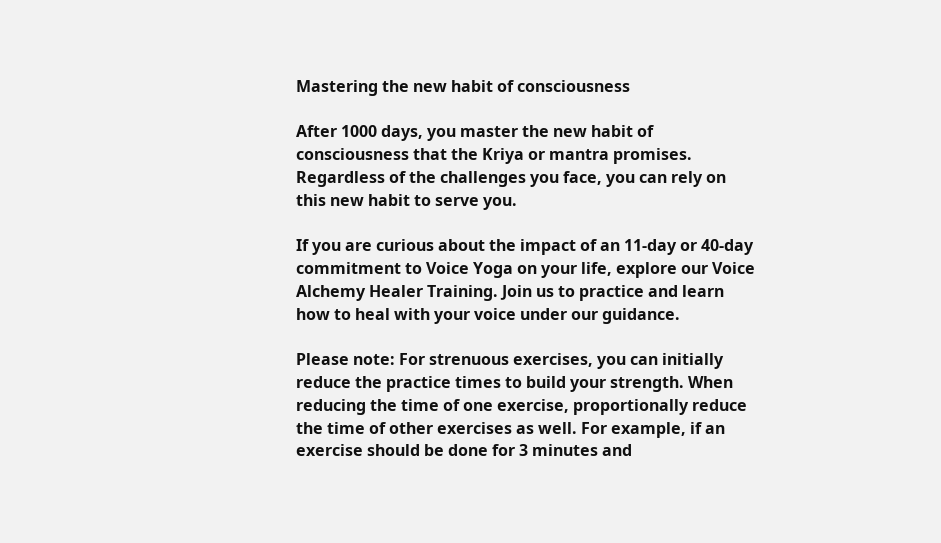Mastering the new habit of consciousness

After 1000 days, you master the new habit of consciousness that the Kriya or mantra promises. Regardless of the challenges you face, you can rely on this new habit to serve you.

If you are curious about the impact of an 11-day or 40-day commitment to Voice Yoga on your life, explore our Voice Alchemy Healer Training. Join us to practice and learn how to heal with your voice under our guidance.

Please note: For strenuous exercises, you can initially reduce the practice times to build your strength. When reducing the time of one exercise, proportionally reduce the time of other exercises as well. For example, if an exercise should be done for 3 minutes and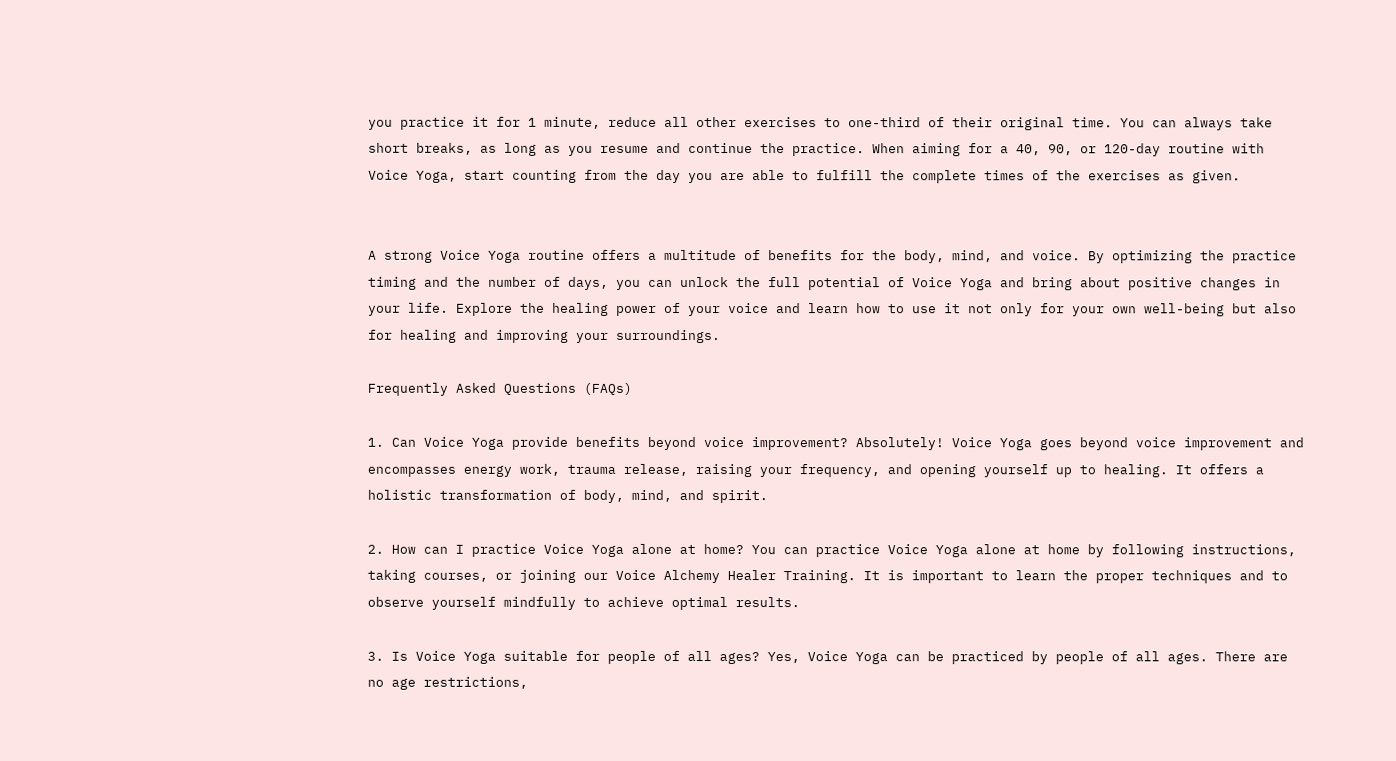you practice it for 1 minute, reduce all other exercises to one-third of their original time. You can always take short breaks, as long as you resume and continue the practice. When aiming for a 40, 90, or 120-day routine with Voice Yoga, start counting from the day you are able to fulfill the complete times of the exercises as given.


A strong Voice Yoga routine offers a multitude of benefits for the body, mind, and voice. By optimizing the practice timing and the number of days, you can unlock the full potential of Voice Yoga and bring about positive changes in your life. Explore the healing power of your voice and learn how to use it not only for your own well-being but also for healing and improving your surroundings.

Frequently Asked Questions (FAQs)

1. Can Voice Yoga provide benefits beyond voice improvement? Absolutely! Voice Yoga goes beyond voice improvement and encompasses energy work, trauma release, raising your frequency, and opening yourself up to healing. It offers a holistic transformation of body, mind, and spirit.

2. How can I practice Voice Yoga alone at home? You can practice Voice Yoga alone at home by following instructions, taking courses, or joining our Voice Alchemy Healer Training. It is important to learn the proper techniques and to observe yourself mindfully to achieve optimal results.

3. Is Voice Yoga suitable for people of all ages? Yes, Voice Yoga can be practiced by people of all ages. There are no age restrictions,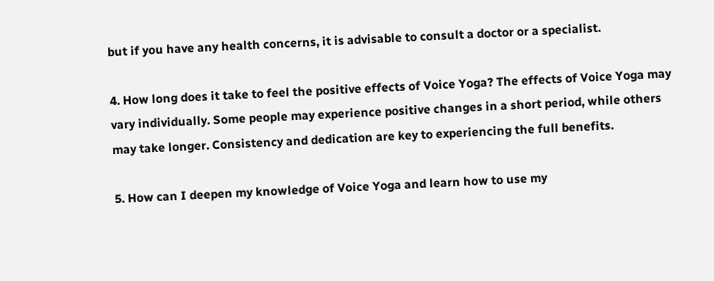but if you have any health concerns, it is advisable to consult a doctor or a specialist.

4. How long does it take to feel the positive effects of Voice Yoga? The effects of Voice Yoga may vary individually. Some people may experience positive changes in a short period, while others may take longer. Consistency and dedication are key to experiencing the full benefits.

5. How can I deepen my knowledge of Voice Yoga and learn how to use my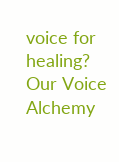voice for healing? Our Voice Alchemy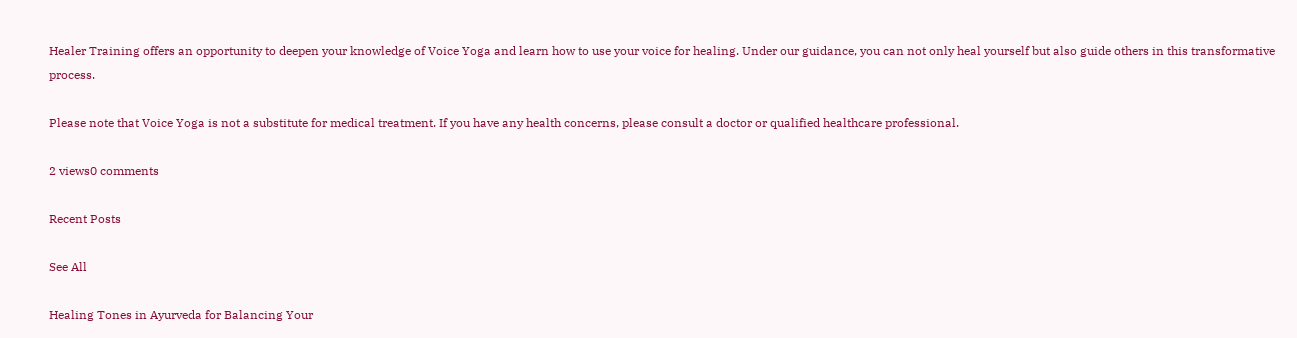Healer Training offers an opportunity to deepen your knowledge of Voice Yoga and learn how to use your voice for healing. Under our guidance, you can not only heal yourself but also guide others in this transformative process.

Please note that Voice Yoga is not a substitute for medical treatment. If you have any health concerns, please consult a doctor or qualified healthcare professional.

2 views0 comments

Recent Posts

See All

Healing Tones in Ayurveda for Balancing Your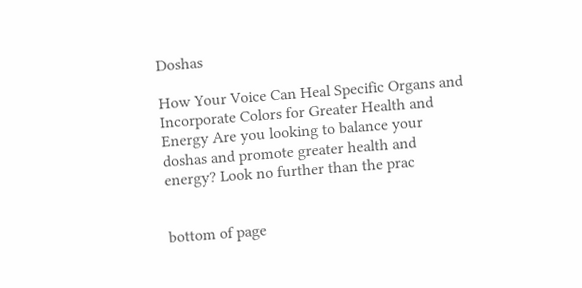Doshas

How Your Voice Can Heal Specific Organs and Incorporate Colors for Greater Health and Energy Are you looking to balance your doshas and promote greater health and energy? Look no further than the prac


bottom of page